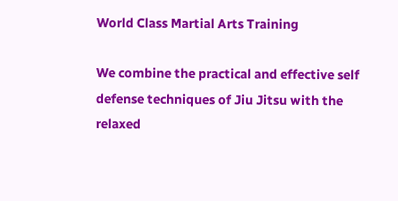World Class Martial Arts Training

We combine the practical and effective self defense techniques of Jiu Jitsu with the relaxed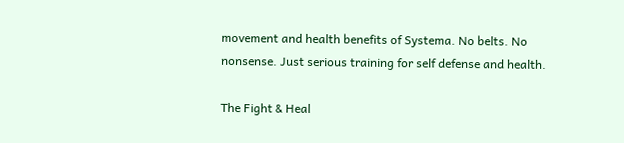movement and health benefits of Systema. No belts. No nonsense. Just serious training for self defense and health.

The Fight & Heal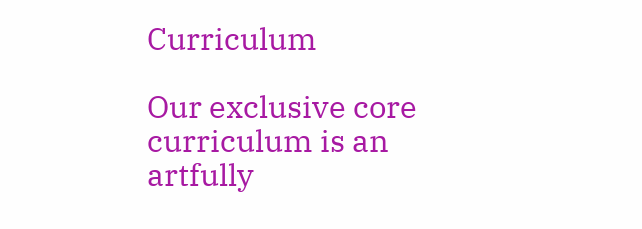Curriculum

Our exclusive core curriculum is an artfully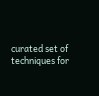curated set of techniques for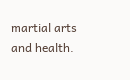martial arts and health.